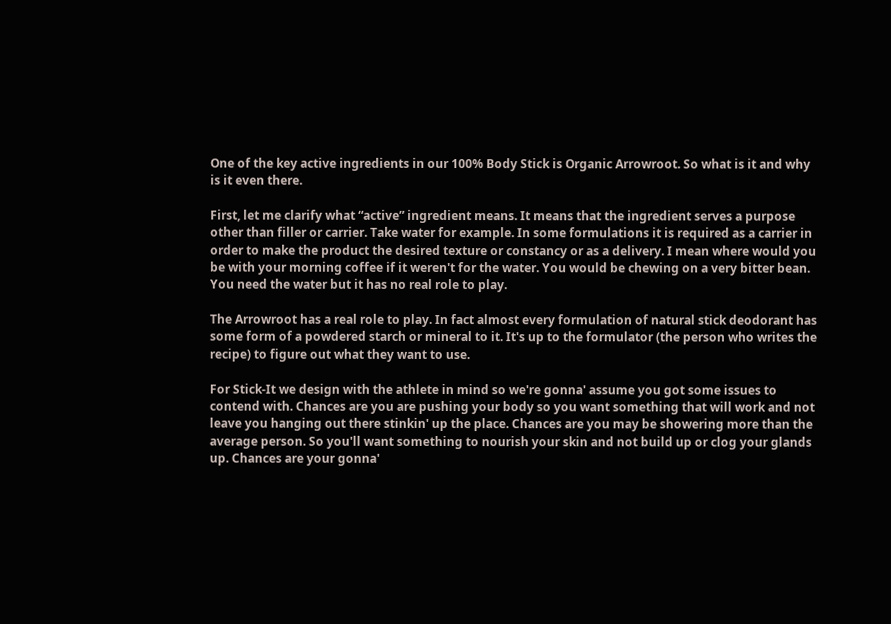One of the key active ingredients in our 100% Body Stick is Organic Arrowroot. So what is it and why is it even there.

First, let me clarify what “active” ingredient means. It means that the ingredient serves a purpose other than filler or carrier. Take water for example. In some formulations it is required as a carrier in order to make the product the desired texture or constancy or as a delivery. I mean where would you be with your morning coffee if it weren't for the water. You would be chewing on a very bitter bean. You need the water but it has no real role to play.

The Arrowroot has a real role to play. In fact almost every formulation of natural stick deodorant has some form of a powdered starch or mineral to it. It's up to the formulator (the person who writes the recipe) to figure out what they want to use.

For Stick-It we design with the athlete in mind so we're gonna' assume you got some issues to contend with. Chances are you are pushing your body so you want something that will work and not leave you hanging out there stinkin' up the place. Chances are you may be showering more than the average person. So you'll want something to nourish your skin and not build up or clog your glands up. Chances are your gonna'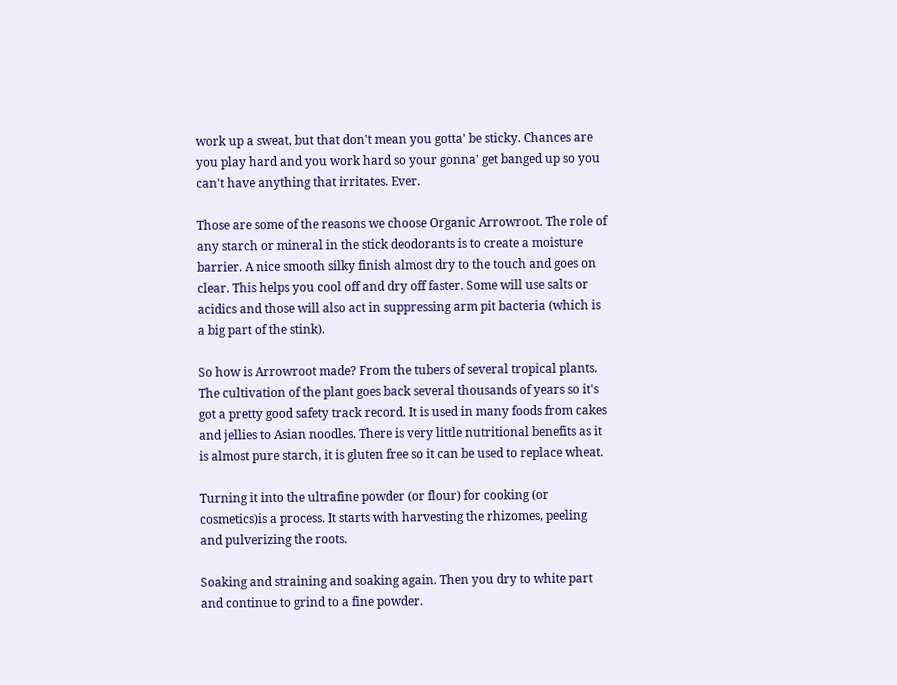work up a sweat, but that don't mean you gotta' be sticky. Chances are you play hard and you work hard so your gonna' get banged up so you can't have anything that irritates. Ever.

Those are some of the reasons we choose Organic Arrowroot. The role of any starch or mineral in the stick deodorants is to create a moisture barrier. A nice smooth silky finish almost dry to the touch and goes on clear. This helps you cool off and dry off faster. Some will use salts or acidics and those will also act in suppressing arm pit bacteria (which is a big part of the stink).

So how is Arrowroot made? From the tubers of several tropical plants. The cultivation of the plant goes back several thousands of years so it's got a pretty good safety track record. It is used in many foods from cakes and jellies to Asian noodles. There is very little nutritional benefits as it is almost pure starch, it is gluten free so it can be used to replace wheat.

Turning it into the ultrafine powder (or flour) for cooking (or cosmetics)is a process. It starts with harvesting the rhizomes, peeling and pulverizing the roots.

Soaking and straining and soaking again. Then you dry to white part and continue to grind to a fine powder.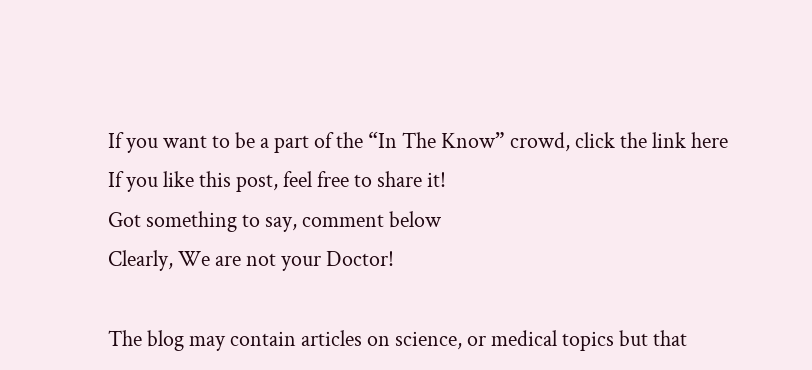If you want to be a part of the “In The Know” crowd, click the link here
If you like this post, feel free to share it!
Got something to say, comment below
Clearly, We are not your Doctor!

The blog may contain articles on science, or medical topics but that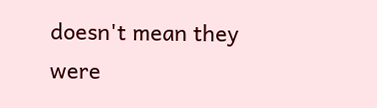doesn't mean they were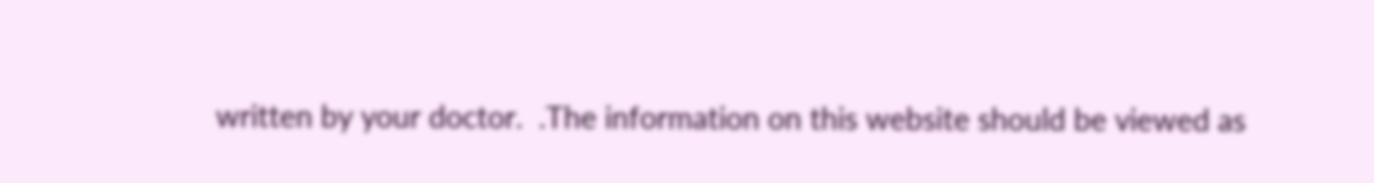written by your doctor.  .The information on this website should be viewed as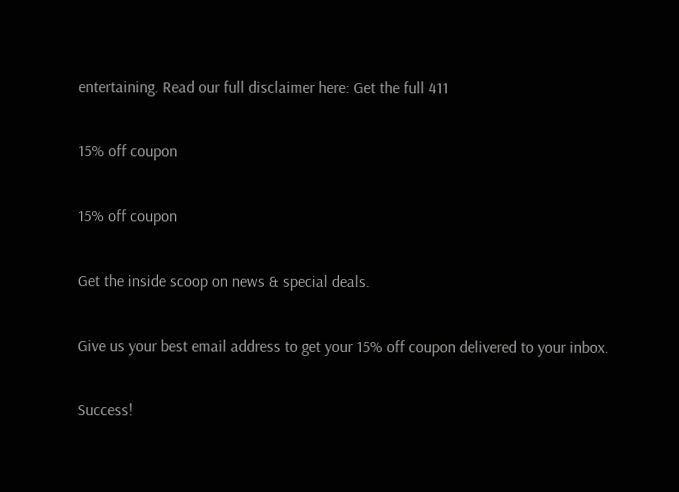entertaining. Read our full disclaimer here: Get the full 411

15% off coupon

15% off coupon

Get the inside scoop on news & special deals.

Give us your best email address to get your 15% off coupon delivered to your inbox.

Success!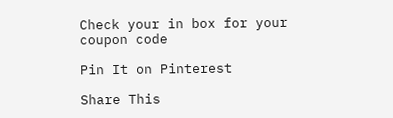Check your in box for your coupon code

Pin It on Pinterest

Share This